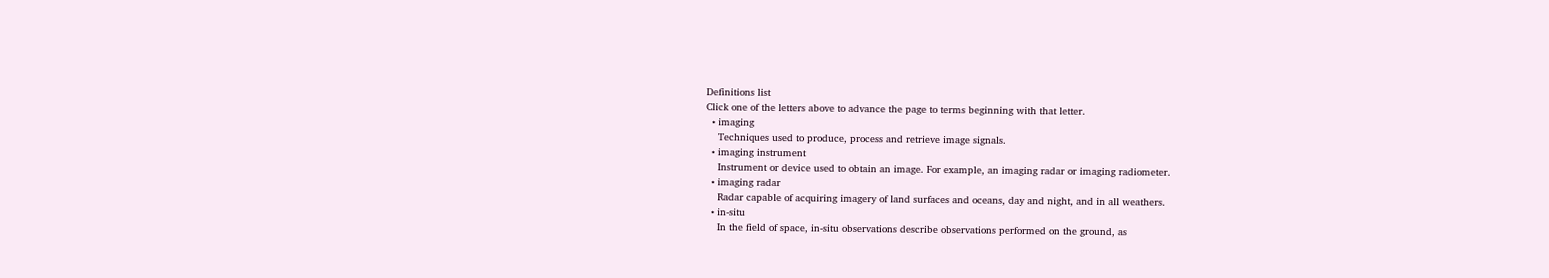Definitions list
Click one of the letters above to advance the page to terms beginning with that letter.
  • imaging
    Techniques used to produce, process and retrieve image signals.
  • imaging instrument
    Instrument or device used to obtain an image. For example, an imaging radar or imaging radiometer.
  • imaging radar
    Radar capable of acquiring imagery of land surfaces and oceans, day and night, and in all weathers.
  • in-situ
    In the field of space, in-situ observations describe observations performed on the ground, as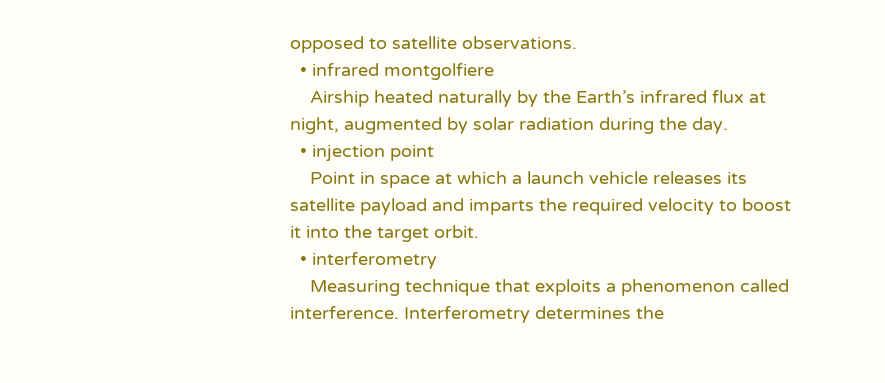opposed to satellite observations.
  • infrared montgolfiere
    Airship heated naturally by the Earth’s infrared flux at night, augmented by solar radiation during the day.
  • injection point
    Point in space at which a launch vehicle releases its satellite payload and imparts the required velocity to boost it into the target orbit.
  • interferometry
    Measuring technique that exploits a phenomenon called interference. Interferometry determines the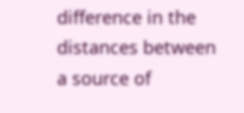difference in the distances between a source of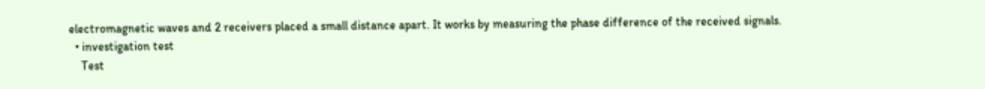electromagnetic waves and 2 receivers placed a small distance apart. It works by measuring the phase difference of the received signals.
  • investigation test
    Test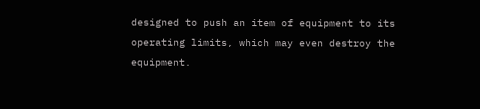designed to push an item of equipment to its operating limits, which may even destroy the equipment.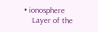• ionosphere
    Layer of the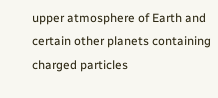upper atmosphere of Earth and certain other planets containing charged particles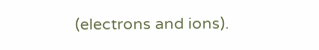(electrons and ions).